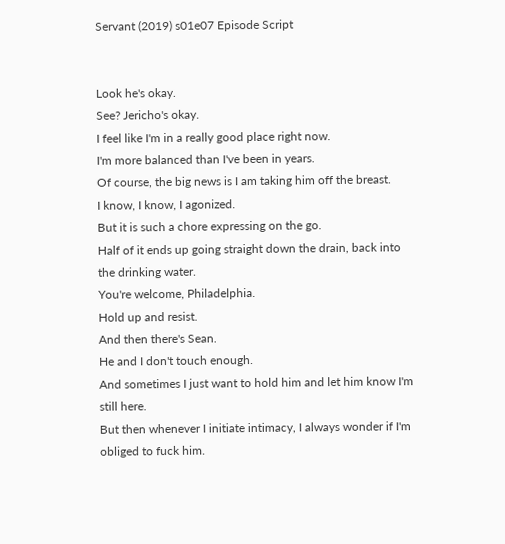Servant (2019) s01e07 Episode Script


Look he's okay.
See? Jericho's okay.
I feel like I'm in a really good place right now.
I'm more balanced than I've been in years.
Of course, the big news is I am taking him off the breast.
I know, I know, I agonized.
But it is such a chore expressing on the go.
Half of it ends up going straight down the drain, back into the drinking water.
You're welcome, Philadelphia.
Hold up and resist.
And then there's Sean.
He and I don't touch enough.
And sometimes I just want to hold him and let him know I'm still here.
But then whenever I initiate intimacy, I always wonder if I'm obliged to fuck him.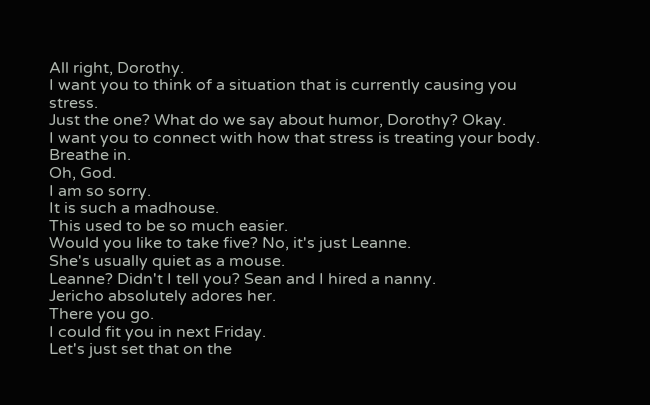All right, Dorothy.
I want you to think of a situation that is currently causing you stress.
Just the one? What do we say about humor, Dorothy? Okay.
I want you to connect with how that stress is treating your body.
Breathe in.
Oh, God.
I am so sorry.
It is such a madhouse.
This used to be so much easier.
Would you like to take five? No, it's just Leanne.
She's usually quiet as a mouse.
Leanne? Didn't I tell you? Sean and I hired a nanny.
Jericho absolutely adores her.
There you go.
I could fit you in next Friday.
Let's just set that on the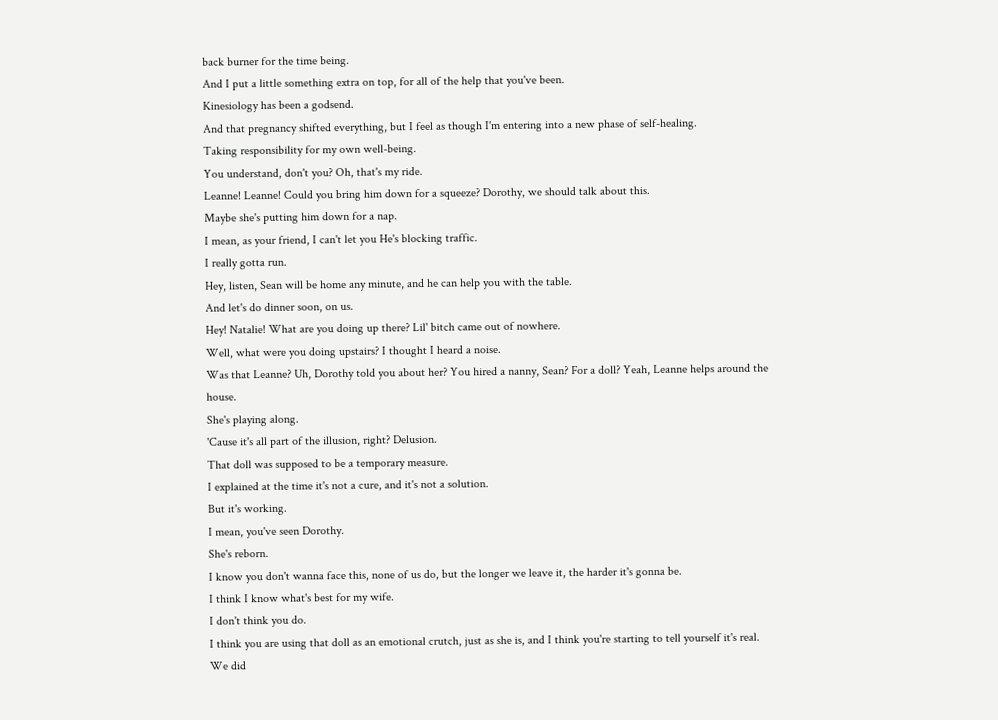back burner for the time being.
And I put a little something extra on top, for all of the help that you've been.
Kinesiology has been a godsend.
And that pregnancy shifted everything, but I feel as though I'm entering into a new phase of self-healing.
Taking responsibility for my own well-being.
You understand, don't you? Oh, that's my ride.
Leanne! Leanne! Could you bring him down for a squeeze? Dorothy, we should talk about this.
Maybe she's putting him down for a nap.
I mean, as your friend, I can't let you He's blocking traffic.
I really gotta run.
Hey, listen, Sean will be home any minute, and he can help you with the table.
And let's do dinner soon, on us.
Hey! Natalie! What are you doing up there? Lil' bitch came out of nowhere.
Well, what were you doing upstairs? I thought I heard a noise.
Was that Leanne? Uh, Dorothy told you about her? You hired a nanny, Sean? For a doll? Yeah, Leanne helps around the house.
She's playing along.
'Cause it's all part of the illusion, right? Delusion.
That doll was supposed to be a temporary measure.
I explained at the time it's not a cure, and it's not a solution.
But it's working.
I mean, you've seen Dorothy.
She's reborn.
I know you don't wanna face this, none of us do, but the longer we leave it, the harder it's gonna be.
I think I know what's best for my wife.
I don't think you do.
I think you are using that doll as an emotional crutch, just as she is, and I think you're starting to tell yourself it's real.
We did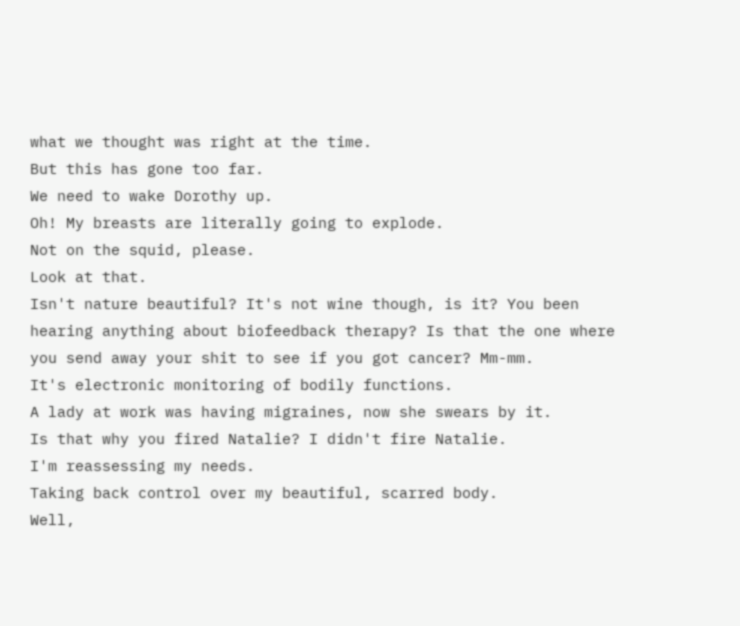what we thought was right at the time.
But this has gone too far.
We need to wake Dorothy up.
Oh! My breasts are literally going to explode.
Not on the squid, please.
Look at that.
Isn't nature beautiful? It's not wine though, is it? You been hearing anything about biofeedback therapy? Is that the one where you send away your shit to see if you got cancer? Mm-mm.
It's electronic monitoring of bodily functions.
A lady at work was having migraines, now she swears by it.
Is that why you fired Natalie? I didn't fire Natalie.
I'm reassessing my needs.
Taking back control over my beautiful, scarred body.
Well,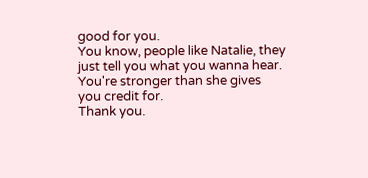good for you.
You know, people like Natalie, they just tell you what you wanna hear.
You're stronger than she gives you credit for.
Thank you.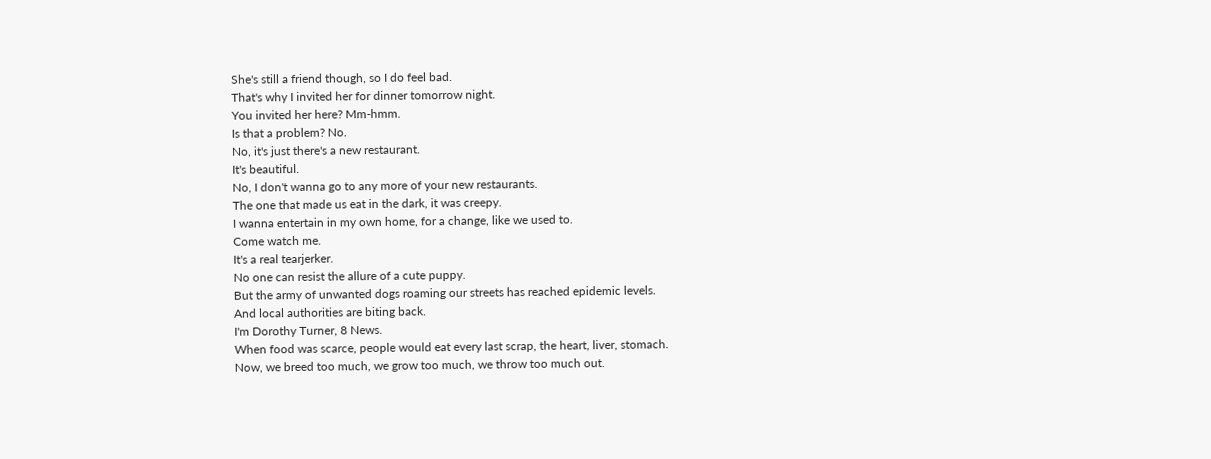She's still a friend though, so I do feel bad.
That's why I invited her for dinner tomorrow night.
You invited her here? Mm-hmm.
Is that a problem? No.
No, it's just there's a new restaurant.
It's beautiful.
No, I don't wanna go to any more of your new restaurants.
The one that made us eat in the dark, it was creepy.
I wanna entertain in my own home, for a change, like we used to.
Come watch me.
It's a real tearjerker.
No one can resist the allure of a cute puppy.
But the army of unwanted dogs roaming our streets has reached epidemic levels.
And local authorities are biting back.
I'm Dorothy Turner, 8 News.
When food was scarce, people would eat every last scrap, the heart, liver, stomach.
Now, we breed too much, we grow too much, we throw too much out.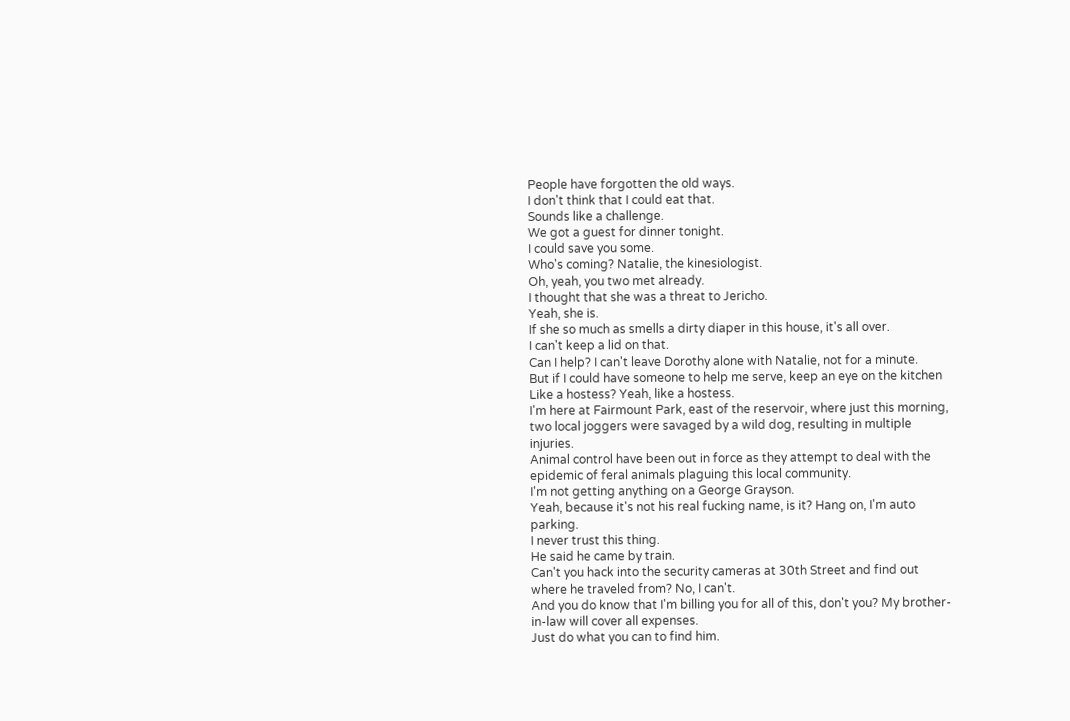People have forgotten the old ways.
I don't think that I could eat that.
Sounds like a challenge.
We got a guest for dinner tonight.
I could save you some.
Who's coming? Natalie, the kinesiologist.
Oh, yeah, you two met already.
I thought that she was a threat to Jericho.
Yeah, she is.
If she so much as smells a dirty diaper in this house, it's all over.
I can't keep a lid on that.
Can I help? I can't leave Dorothy alone with Natalie, not for a minute.
But if I could have someone to help me serve, keep an eye on the kitchen Like a hostess? Yeah, like a hostess.
I'm here at Fairmount Park, east of the reservoir, where just this morning, two local joggers were savaged by a wild dog, resulting in multiple injuries.
Animal control have been out in force as they attempt to deal with the epidemic of feral animals plaguing this local community.
I'm not getting anything on a George Grayson.
Yeah, because it's not his real fucking name, is it? Hang on, I'm auto parking.
I never trust this thing.
He said he came by train.
Can't you hack into the security cameras at 30th Street and find out where he traveled from? No, I can't.
And you do know that I'm billing you for all of this, don't you? My brother-in-law will cover all expenses.
Just do what you can to find him.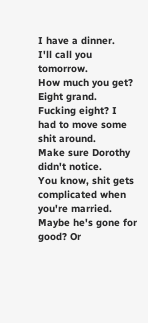I have a dinner.
I'll call you tomorrow.
How much you get? Eight grand.
Fucking eight? I had to move some shit around.
Make sure Dorothy didn't notice.
You know, shit gets complicated when you're married.
Maybe he's gone for good? Or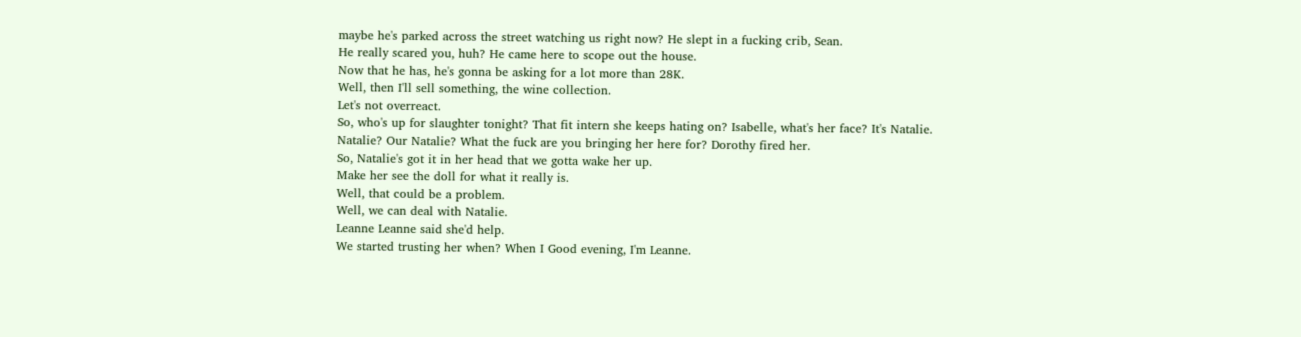maybe he's parked across the street watching us right now? He slept in a fucking crib, Sean.
He really scared you, huh? He came here to scope out the house.
Now that he has, he's gonna be asking for a lot more than 28K.
Well, then I'll sell something, the wine collection.
Let's not overreact.
So, who's up for slaughter tonight? That fit intern she keeps hating on? Isabelle, what's her face? It's Natalie.
Natalie? Our Natalie? What the fuck are you bringing her here for? Dorothy fired her.
So, Natalie's got it in her head that we gotta wake her up.
Make her see the doll for what it really is.
Well, that could be a problem.
Well, we can deal with Natalie.
Leanne Leanne said she'd help.
We started trusting her when? When I Good evening, I'm Leanne.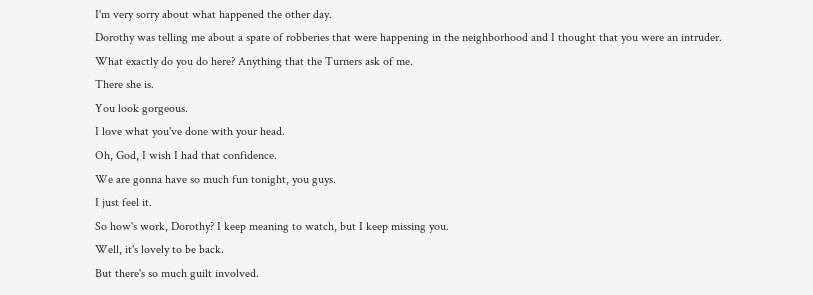I'm very sorry about what happened the other day.
Dorothy was telling me about a spate of robberies that were happening in the neighborhood and I thought that you were an intruder.
What exactly do you do here? Anything that the Turners ask of me.
There she is.
You look gorgeous.
I love what you've done with your head.
Oh, God, I wish I had that confidence.
We are gonna have so much fun tonight, you guys.
I just feel it.
So how's work, Dorothy? I keep meaning to watch, but I keep missing you.
Well, it's lovely to be back.
But there's so much guilt involved.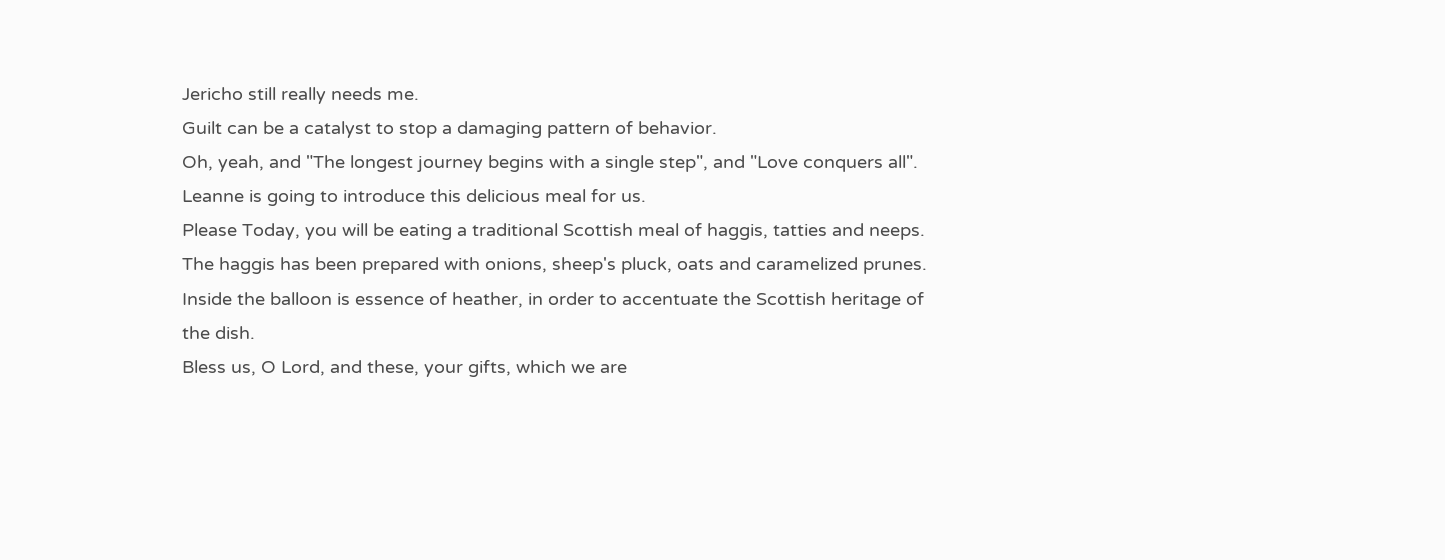Jericho still really needs me.
Guilt can be a catalyst to stop a damaging pattern of behavior.
Oh, yeah, and "The longest journey begins with a single step", and "Love conquers all".
Leanne is going to introduce this delicious meal for us.
Please Today, you will be eating a traditional Scottish meal of haggis, tatties and neeps.
The haggis has been prepared with onions, sheep's pluck, oats and caramelized prunes.
Inside the balloon is essence of heather, in order to accentuate the Scottish heritage of the dish.
Bless us, O Lord, and these, your gifts, which we are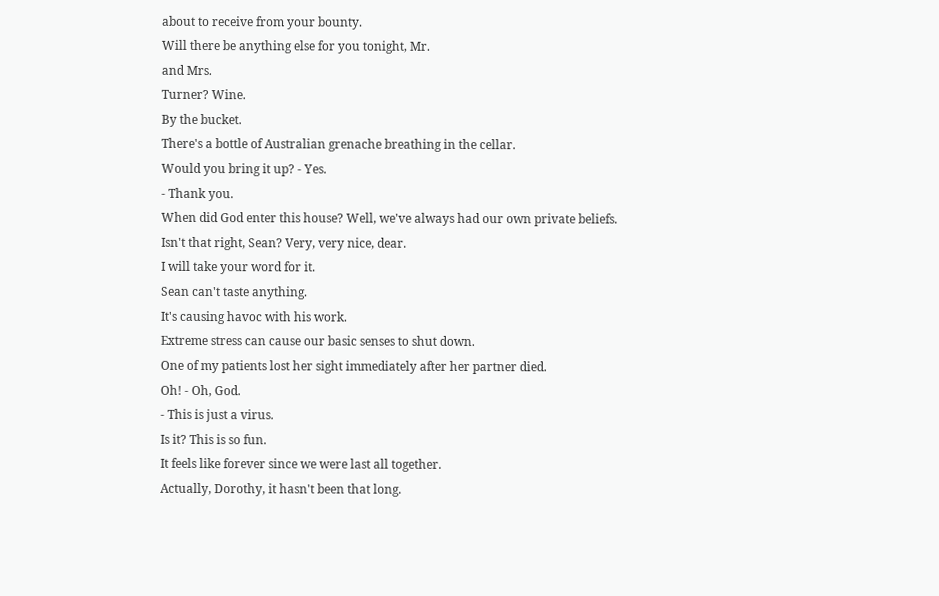about to receive from your bounty.
Will there be anything else for you tonight, Mr.
and Mrs.
Turner? Wine.
By the bucket.
There's a bottle of Australian grenache breathing in the cellar.
Would you bring it up? - Yes.
- Thank you.
When did God enter this house? Well, we've always had our own private beliefs.
Isn't that right, Sean? Very, very nice, dear.
I will take your word for it.
Sean can't taste anything.
It's causing havoc with his work.
Extreme stress can cause our basic senses to shut down.
One of my patients lost her sight immediately after her partner died.
Oh! - Oh, God.
- This is just a virus.
Is it? This is so fun.
It feels like forever since we were last all together.
Actually, Dorothy, it hasn't been that long.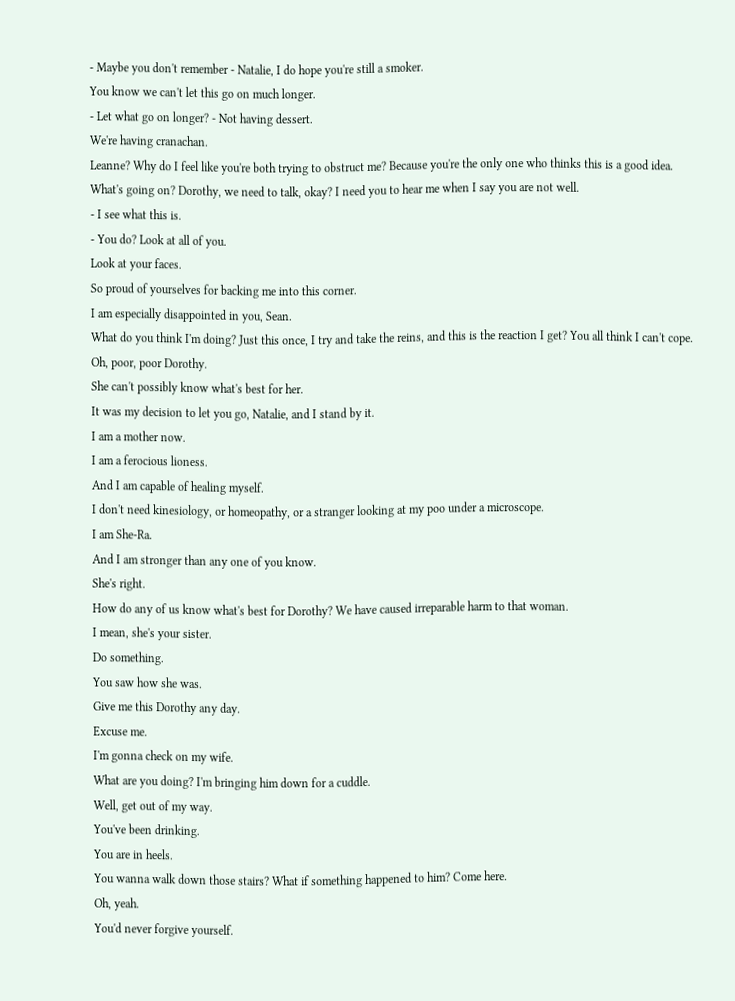- Maybe you don't remember - Natalie, I do hope you're still a smoker.
You know we can't let this go on much longer.
- Let what go on longer? - Not having dessert.
We're having cranachan.
Leanne? Why do I feel like you're both trying to obstruct me? Because you're the only one who thinks this is a good idea.
What's going on? Dorothy, we need to talk, okay? I need you to hear me when I say you are not well.
- I see what this is.
- You do? Look at all of you.
Look at your faces.
So proud of yourselves for backing me into this corner.
I am especially disappointed in you, Sean.
What do you think I'm doing? Just this once, I try and take the reins, and this is the reaction I get? You all think I can't cope.
Oh, poor, poor Dorothy.
She can't possibly know what's best for her.
It was my decision to let you go, Natalie, and I stand by it.
I am a mother now.
I am a ferocious lioness.
And I am capable of healing myself.
I don't need kinesiology, or homeopathy, or a stranger looking at my poo under a microscope.
I am She-Ra.
And I am stronger than any one of you know.
She's right.
How do any of us know what's best for Dorothy? We have caused irreparable harm to that woman.
I mean, she's your sister.
Do something.
You saw how she was.
Give me this Dorothy any day.
Excuse me.
I'm gonna check on my wife.
What are you doing? I'm bringing him down for a cuddle.
Well, get out of my way.
You've been drinking.
You are in heels.
You wanna walk down those stairs? What if something happened to him? Come here.
Oh, yeah.
You'd never forgive yourself.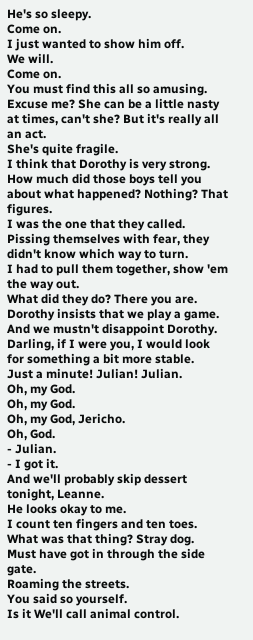He's so sleepy.
Come on.
I just wanted to show him off.
We will.
Come on.
You must find this all so amusing.
Excuse me? She can be a little nasty at times, can't she? But it's really all an act.
She's quite fragile.
I think that Dorothy is very strong.
How much did those boys tell you about what happened? Nothing? That figures.
I was the one that they called.
Pissing themselves with fear, they didn't know which way to turn.
I had to pull them together, show 'em the way out.
What did they do? There you are.
Dorothy insists that we play a game.
And we mustn't disappoint Dorothy.
Darling, if I were you, I would look for something a bit more stable.
Just a minute! Julian! Julian.
Oh, my God.
Oh, my God.
Oh, my God, Jericho.
Oh, God.
- Julian.
- I got it.
And we'll probably skip dessert tonight, Leanne.
He looks okay to me.
I count ten fingers and ten toes.
What was that thing? Stray dog.
Must have got in through the side gate.
Roaming the streets.
You said so yourself.
Is it We'll call animal control.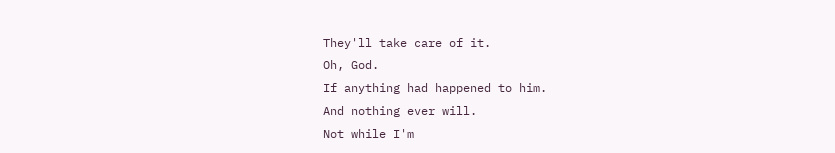They'll take care of it.
Oh, God.
If anything had happened to him.
And nothing ever will.
Not while I'm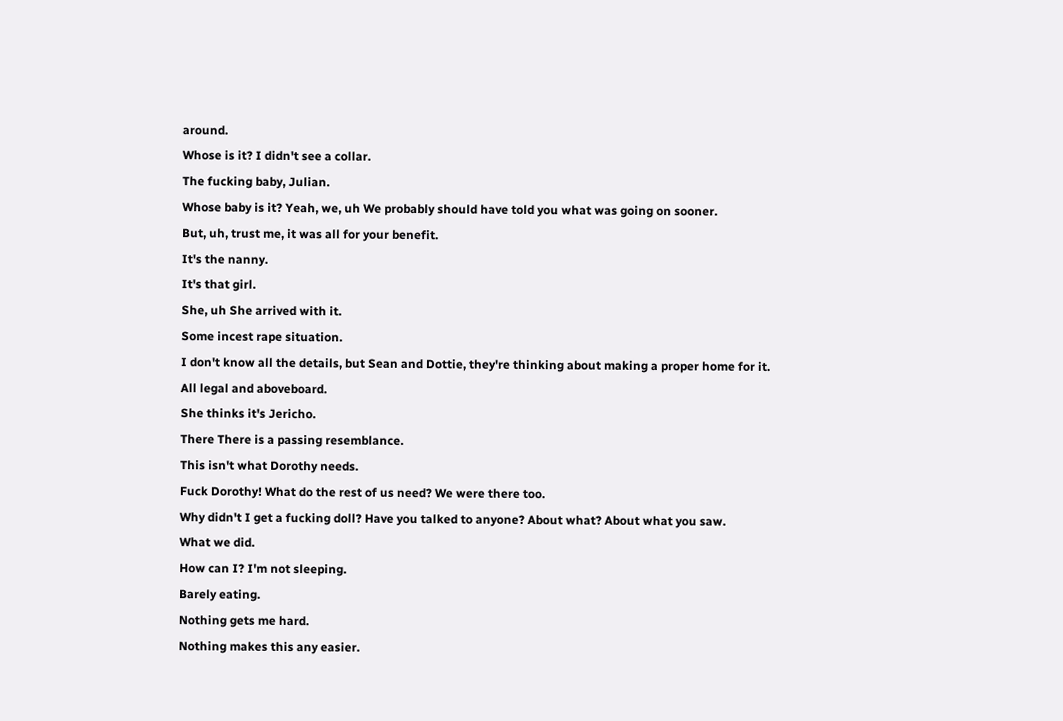around.
Whose is it? I didn't see a collar.
The fucking baby, Julian.
Whose baby is it? Yeah, we, uh We probably should have told you what was going on sooner.
But, uh, trust me, it was all for your benefit.
It's the nanny.
It's that girl.
She, uh She arrived with it.
Some incest rape situation.
I don't know all the details, but Sean and Dottie, they're thinking about making a proper home for it.
All legal and aboveboard.
She thinks it's Jericho.
There There is a passing resemblance.
This isn't what Dorothy needs.
Fuck Dorothy! What do the rest of us need? We were there too.
Why didn't I get a fucking doll? Have you talked to anyone? About what? About what you saw.
What we did.
How can I? I'm not sleeping.
Barely eating.
Nothing gets me hard.
Nothing makes this any easier.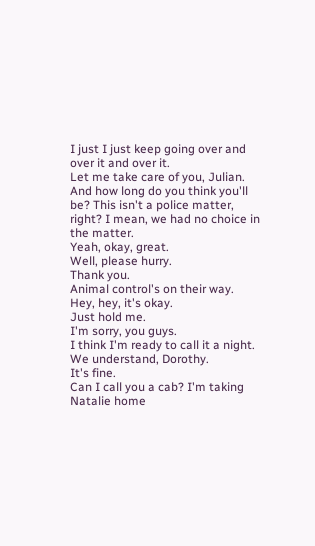I just I just keep going over and over it and over it.
Let me take care of you, Julian.
And how long do you think you'll be? This isn't a police matter, right? I mean, we had no choice in the matter.
Yeah, okay, great.
Well, please hurry.
Thank you.
Animal control's on their way.
Hey, hey, it's okay.
Just hold me.
I'm sorry, you guys.
I think I'm ready to call it a night.
We understand, Dorothy.
It's fine.
Can I call you a cab? I'm taking Natalie home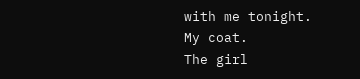with me tonight.
My coat.
The girl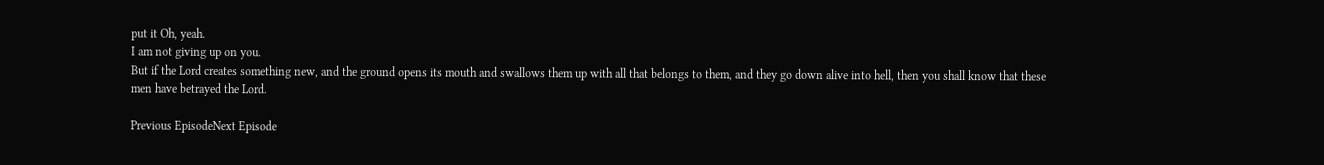put it Oh, yeah.
I am not giving up on you.
But if the Lord creates something new, and the ground opens its mouth and swallows them up with all that belongs to them, and they go down alive into hell, then you shall know that these men have betrayed the Lord.

Previous EpisodeNext Episode